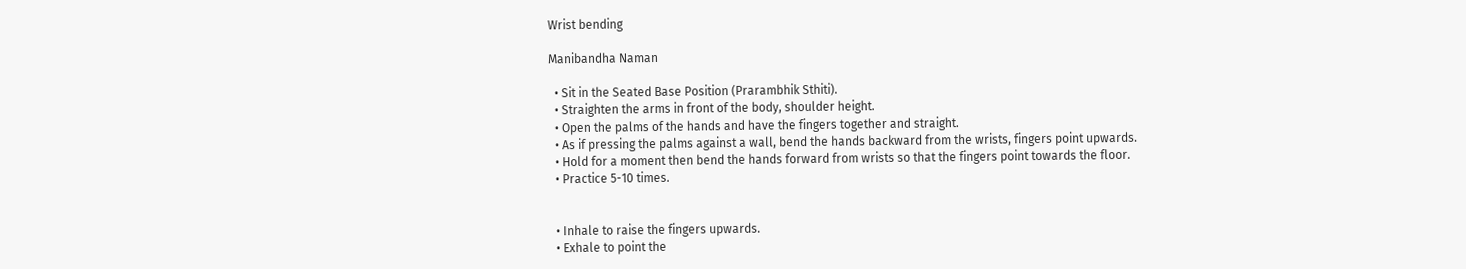Wrist bending

Manibandha Naman

  • Sit in the Seated Base Position (Prarambhik Sthiti).
  • Straighten the arms in front of the body, shoulder height.
  • Open the palms of the hands and have the fingers together and straight.
  • As if pressing the palms against a wall, bend the hands backward from the wrists, fingers point upwards.
  • Hold for a moment then bend the hands forward from wrists so that the fingers point towards the floor.
  • Practice 5-10 times.


  • Inhale to raise the fingers upwards.
  • Exhale to point the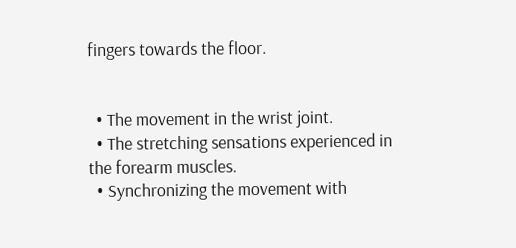fingers towards the floor.


  • The movement in the wrist joint.
  • The stretching sensations experienced in the forearm muscles.
  • Synchronizing the movement with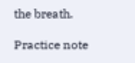the breath.

Practice note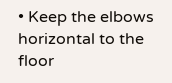• Keep the elbows horizontal to the floor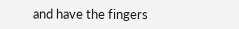and have the fingers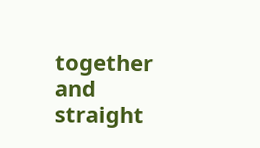together and straight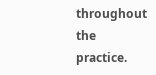throughout the practice.